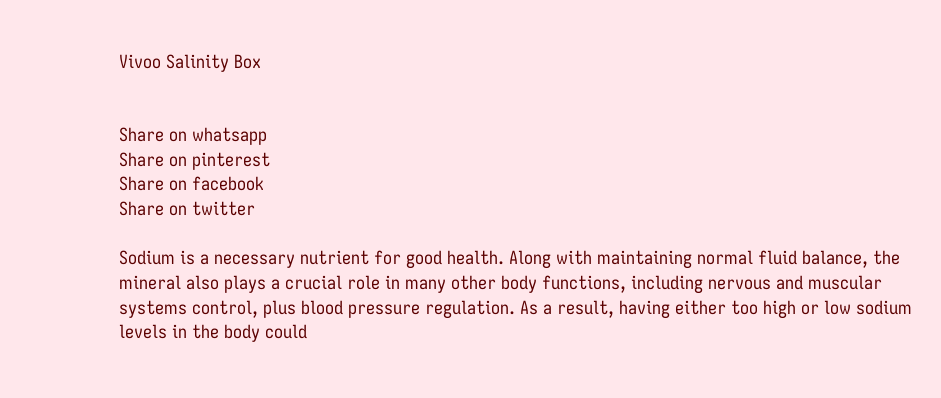Vivoo Salinity Box


Share on whatsapp
Share on pinterest
Share on facebook
Share on twitter

Sodium is a necessary nutrient for good health. Along with maintaining normal fluid balance, the mineral also plays a crucial role in many other body functions, including nervous and muscular systems control, plus blood pressure regulation. As a result, having either too high or low sodium levels in the body could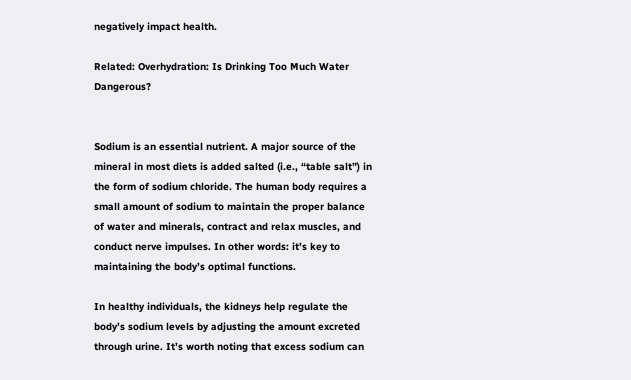negatively impact health.

Related: Overhydration: Is Drinking Too Much Water Dangerous?


Sodium is an essential nutrient. A major source of the mineral in most diets is added salted (i.e., “table salt”) in the form of sodium chloride. The human body requires a small amount of sodium to maintain the proper balance of water and minerals, contract and relax muscles, and conduct nerve impulses. In other words: it’s key to maintaining the body’s optimal functions.

In healthy individuals, the kidneys help regulate the body’s sodium levels by adjusting the amount excreted through urine. It’s worth noting that excess sodium can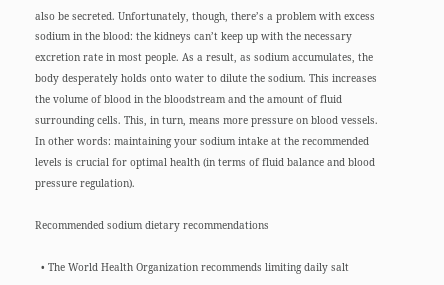also be secreted. Unfortunately, though, there’s a problem with excess sodium in the blood: the kidneys can’t keep up with the necessary excretion rate in most people. As a result, as sodium accumulates, the body desperately holds onto water to dilute the sodium. This increases the volume of blood in the bloodstream and the amount of fluid surrounding cells. This, in turn, means more pressure on blood vessels. In other words: maintaining your sodium intake at the recommended levels is crucial for optimal health (in terms of fluid balance and blood pressure regulation).

Recommended sodium dietary recommendations

  • The World Health Organization recommends limiting daily salt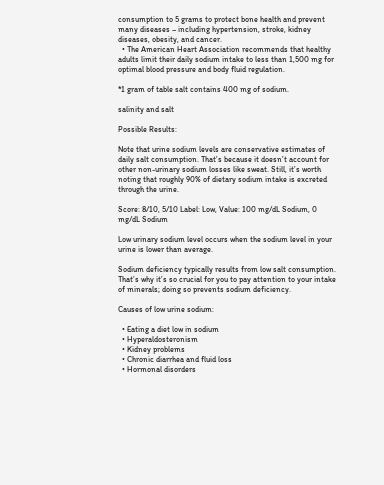consumption to 5 grams to protect bone health and prevent many diseases – including hypertension, stroke, kidney diseases, obesity, and cancer.
  • The American Heart Association recommends that healthy adults limit their daily sodium intake to less than 1,500 mg for optimal blood pressure and body fluid regulation.

*1 gram of table salt contains 400 mg of sodium.

salinity and salt

Possible Results:

Note that urine sodium levels are conservative estimates of daily salt consumption. That’s because it doesn’t account for other non-urinary sodium losses like sweat. Still, it’s worth noting that roughly 90% of dietary sodium intake is excreted through the urine.

Score: 8/10, 5/10 Label: Low, Value: 100 mg/dL Sodium, 0 mg/dL Sodium

Low urinary sodium level occurs when the sodium level in your  urine is lower than average.

Sodium deficiency typically results from low salt consumption. That’s why it’s so crucial for you to pay attention to your intake of minerals; doing so prevents sodium deficiency.

Causes of low urine sodium:

  • Eating a diet low in sodium
  • Hyperaldosteronism
  • Kidney problems
  • Chronic diarrhea and fluid loss
  • Hormonal disorders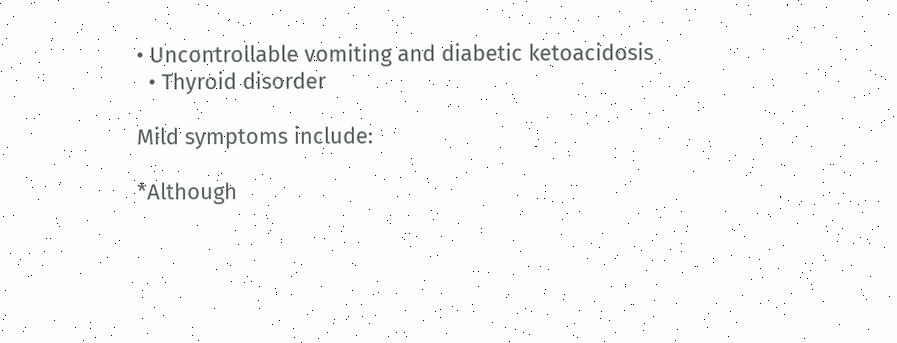• Uncontrollable vomiting and diabetic ketoacidosis
  • Thyroid disorder

Mild symptoms include:

*Although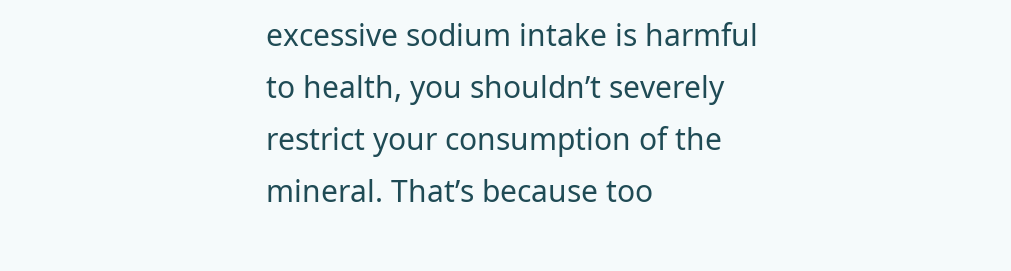excessive sodium intake is harmful to health, you shouldn’t severely restrict your consumption of the mineral. That’s because too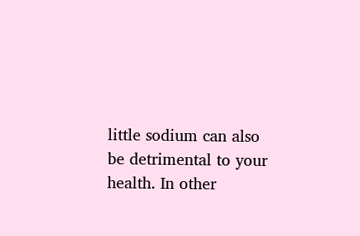little sodium can also be detrimental to your health. In other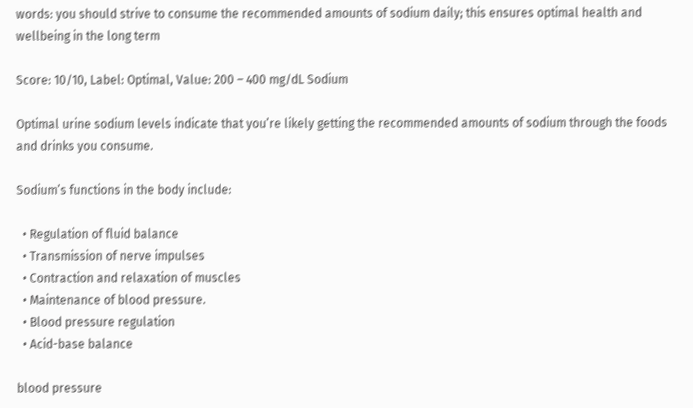words: you should strive to consume the recommended amounts of sodium daily; this ensures optimal health and wellbeing in the long term

Score: 10/10, Label: Optimal, Value: 200 – 400 mg/dL Sodium

Optimal urine sodium levels indicate that you’re likely getting the recommended amounts of sodium through the foods and drinks you consume.

Sodium’s functions in the body include:

  • Regulation of fluid balance
  • Transmission of nerve impulses
  • Contraction and relaxation of muscles
  • Maintenance of blood pressure.
  • Blood pressure regulation
  • Acid-base balance

blood pressure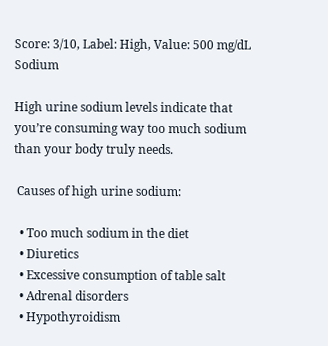Score: 3/10, Label: High, Value: 500 mg/dL Sodium

High urine sodium levels indicate that you’re consuming way too much sodium than your body truly needs.

 Causes of high urine sodium:

  • Too much sodium in the diet
  • Diuretics
  • Excessive consumption of table salt
  • Adrenal disorders
  • Hypothyroidism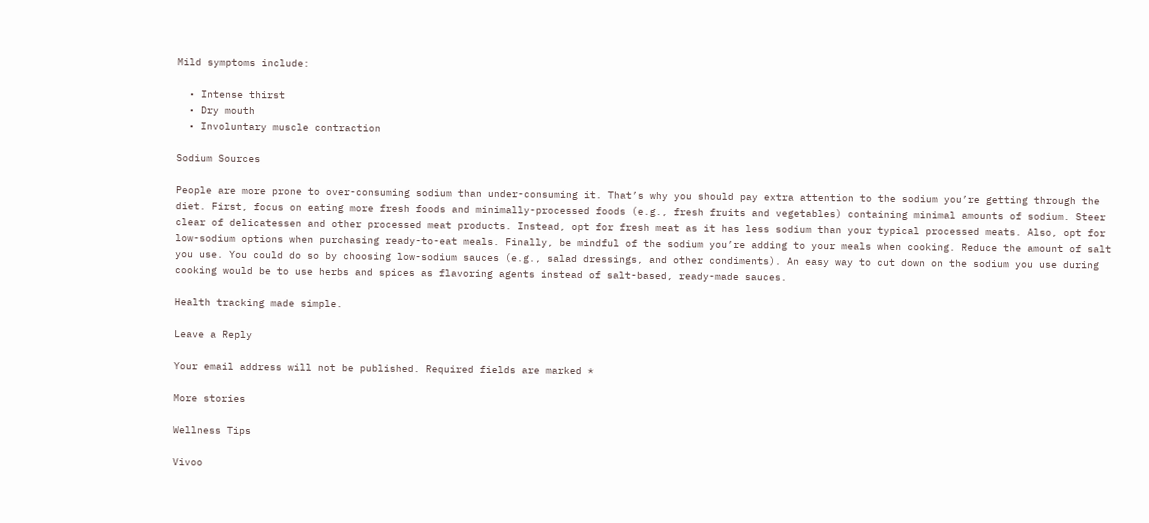Mild symptoms include:

  • Intense thirst
  • Dry mouth
  • Involuntary muscle contraction

Sodium Sources

People are more prone to over-consuming sodium than under-consuming it. That’s why you should pay extra attention to the sodium you’re getting through the diet. First, focus on eating more fresh foods and minimally-processed foods (e.g., fresh fruits and vegetables) containing minimal amounts of sodium. Steer clear of delicatessen and other processed meat products. Instead, opt for fresh meat as it has less sodium than your typical processed meats. Also, opt for low-sodium options when purchasing ready-to-eat meals. Finally, be mindful of the sodium you’re adding to your meals when cooking. Reduce the amount of salt you use. You could do so by choosing low-sodium sauces (e.g., salad dressings, and other condiments). An easy way to cut down on the sodium you use during cooking would be to use herbs and spices as flavoring agents instead of salt-based, ready-made sauces.

Health tracking made simple.

Leave a Reply

Your email address will not be published. Required fields are marked *

More stories

Wellness Tips

Vivoo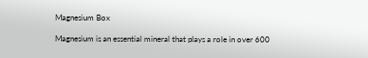Magnesium Box

Magnesium is an essential mineral that plays a role in over 600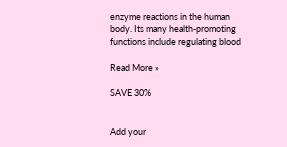enzyme reactions in the human body. Its many health-promoting functions include regulating blood

Read More »

SAVE 30%


Add your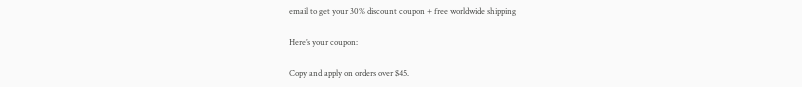email to get your 30% discount coupon + free worldwide shipping

Here’s your coupon:

Copy and apply on orders over $45.